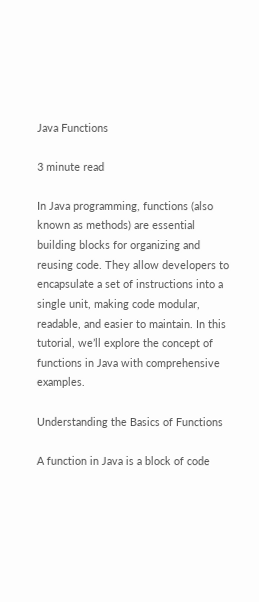Java Functions

3 minute read

In Java programming, functions (also known as methods) are essential building blocks for organizing and reusing code. They allow developers to encapsulate a set of instructions into a single unit, making code modular, readable, and easier to maintain. In this tutorial, we’ll explore the concept of functions in Java with comprehensive examples.

Understanding the Basics of Functions

A function in Java is a block of code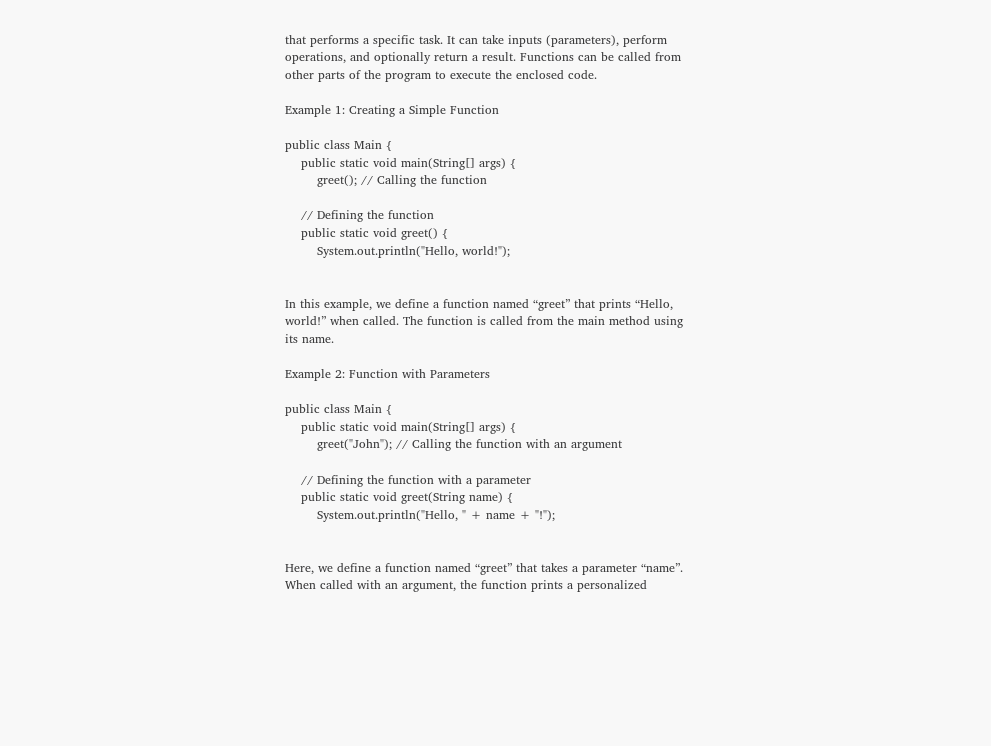that performs a specific task. It can take inputs (parameters), perform operations, and optionally return a result. Functions can be called from other parts of the program to execute the enclosed code.

Example 1: Creating a Simple Function

public class Main {
    public static void main(String[] args) {
        greet(); // Calling the function

    // Defining the function
    public static void greet() {
        System.out.println("Hello, world!");


In this example, we define a function named “greet” that prints “Hello, world!” when called. The function is called from the main method using its name.

Example 2: Function with Parameters

public class Main {
    public static void main(String[] args) {
        greet("John"); // Calling the function with an argument

    // Defining the function with a parameter
    public static void greet(String name) {
        System.out.println("Hello, " + name + "!");


Here, we define a function named “greet” that takes a parameter “name”. When called with an argument, the function prints a personalized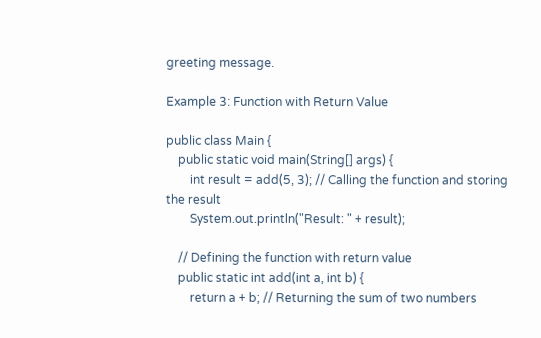greeting message.

Example 3: Function with Return Value

public class Main {
    public static void main(String[] args) {
        int result = add(5, 3); // Calling the function and storing the result
        System.out.println("Result: " + result);

    // Defining the function with return value
    public static int add(int a, int b) {
        return a + b; // Returning the sum of two numbers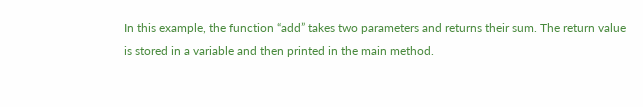In this example, the function “add” takes two parameters and returns their sum. The return value is stored in a variable and then printed in the main method.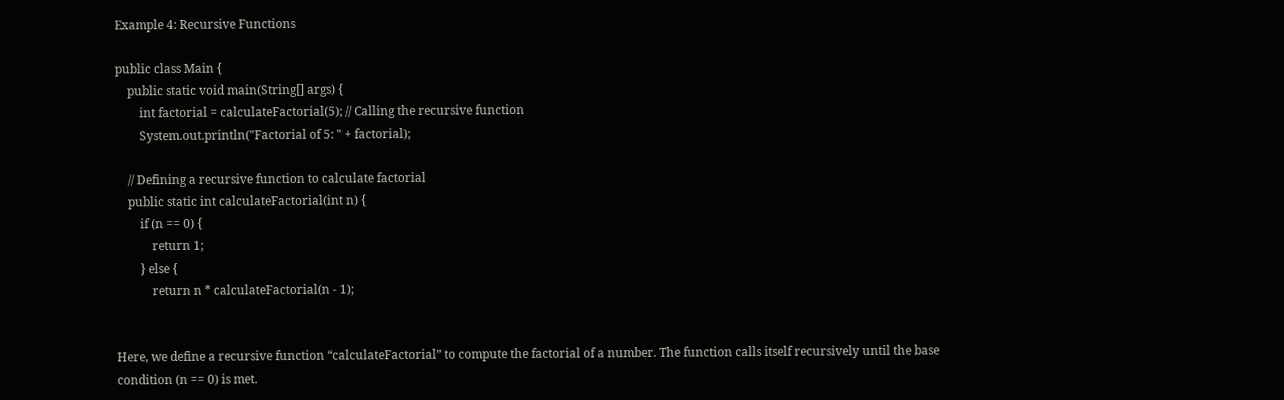Example 4: Recursive Functions

public class Main {
    public static void main(String[] args) {
        int factorial = calculateFactorial(5); // Calling the recursive function
        System.out.println("Factorial of 5: " + factorial);

    // Defining a recursive function to calculate factorial
    public static int calculateFactorial(int n) {
        if (n == 0) {
            return 1;
        } else {
            return n * calculateFactorial(n - 1);


Here, we define a recursive function “calculateFactorial” to compute the factorial of a number. The function calls itself recursively until the base condition (n == 0) is met.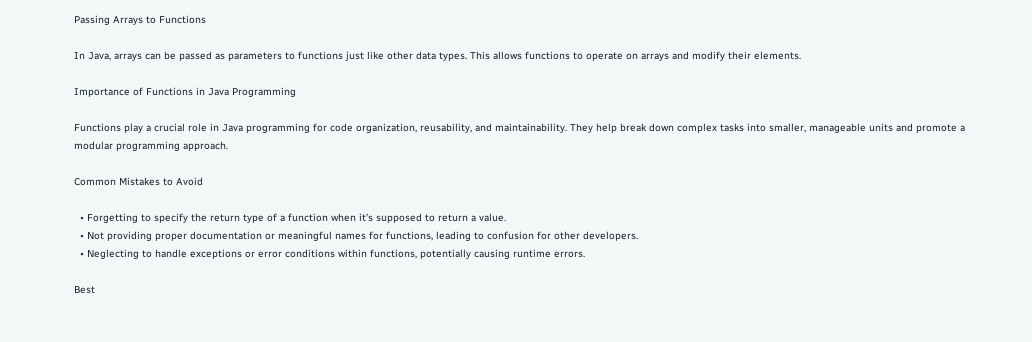Passing Arrays to Functions

In Java, arrays can be passed as parameters to functions just like other data types. This allows functions to operate on arrays and modify their elements.

Importance of Functions in Java Programming

Functions play a crucial role in Java programming for code organization, reusability, and maintainability. They help break down complex tasks into smaller, manageable units and promote a modular programming approach.

Common Mistakes to Avoid

  • Forgetting to specify the return type of a function when it’s supposed to return a value.
  • Not providing proper documentation or meaningful names for functions, leading to confusion for other developers.
  • Neglecting to handle exceptions or error conditions within functions, potentially causing runtime errors.

Best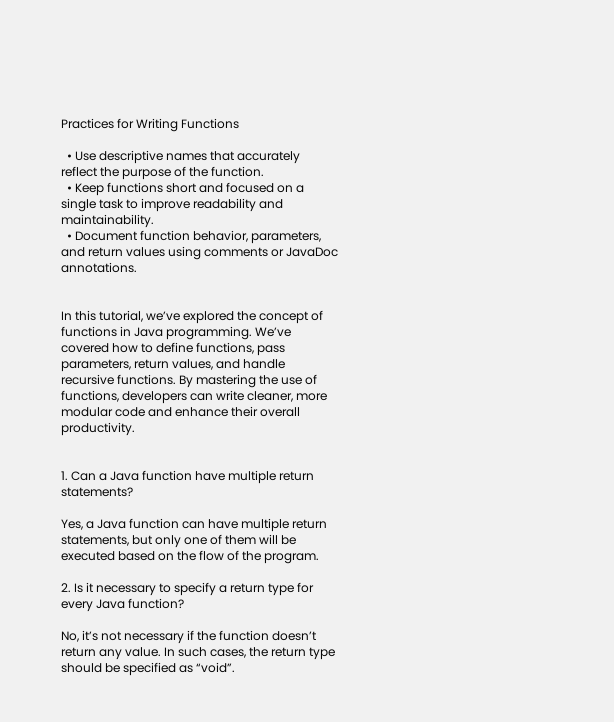Practices for Writing Functions

  • Use descriptive names that accurately reflect the purpose of the function.
  • Keep functions short and focused on a single task to improve readability and maintainability.
  • Document function behavior, parameters, and return values using comments or JavaDoc annotations.


In this tutorial, we’ve explored the concept of functions in Java programming. We’ve covered how to define functions, pass parameters, return values, and handle recursive functions. By mastering the use of functions, developers can write cleaner, more modular code and enhance their overall productivity.


1. Can a Java function have multiple return statements?

Yes, a Java function can have multiple return statements, but only one of them will be executed based on the flow of the program.

2. Is it necessary to specify a return type for every Java function?

No, it’s not necessary if the function doesn’t return any value. In such cases, the return type should be specified as “void”.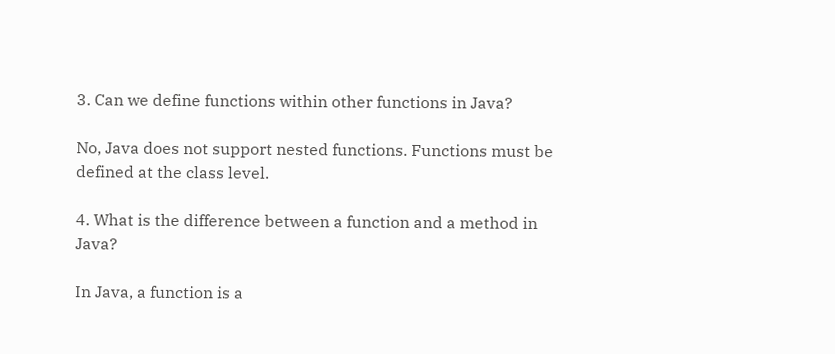3. Can we define functions within other functions in Java?

No, Java does not support nested functions. Functions must be defined at the class level.

4. What is the difference between a function and a method in Java?

In Java, a function is a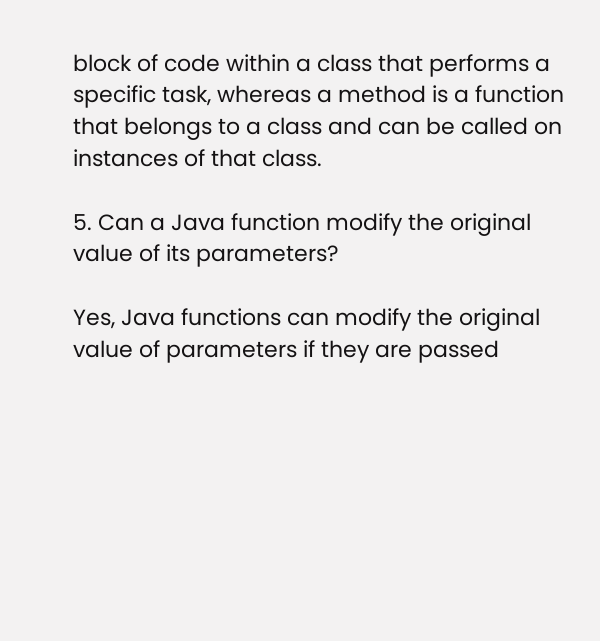block of code within a class that performs a specific task, whereas a method is a function that belongs to a class and can be called on instances of that class.

5. Can a Java function modify the original value of its parameters?

Yes, Java functions can modify the original value of parameters if they are passed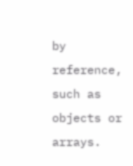by reference, such as objects or arrays.